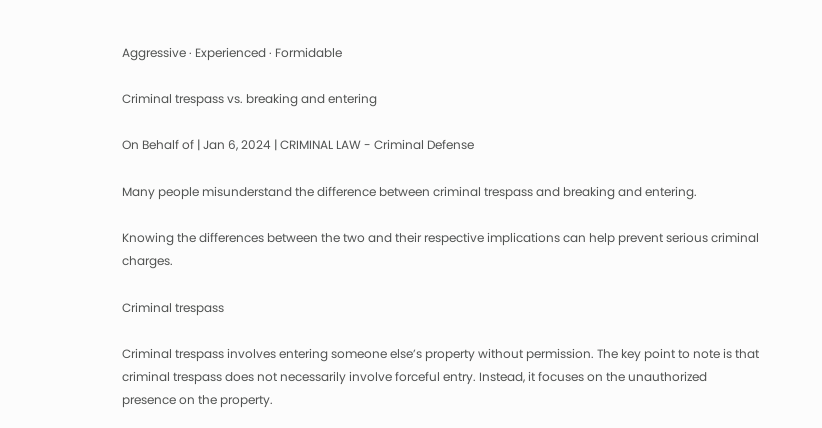Aggressive · Experienced · Formidable

Criminal trespass vs. breaking and entering

On Behalf of | Jan 6, 2024 | CRIMINAL LAW - Criminal Defense

Many people misunderstand the difference between criminal trespass and breaking and entering.

Knowing the differences between the two and their respective implications can help prevent serious criminal charges.

Criminal trespass

Criminal trespass involves entering someone else’s property without permission. The key point to note is that criminal trespass does not necessarily involve forceful entry. Instead, it focuses on the unauthorized presence on the property.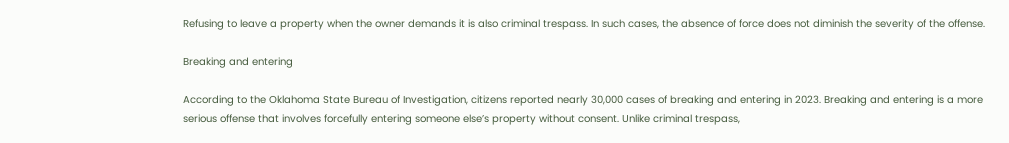Refusing to leave a property when the owner demands it is also criminal trespass. In such cases, the absence of force does not diminish the severity of the offense.

Breaking and entering

According to the Oklahoma State Bureau of Investigation, citizens reported nearly 30,000 cases of breaking and entering in 2023. Breaking and entering is a more serious offense that involves forcefully entering someone else’s property without consent. Unlike criminal trespass,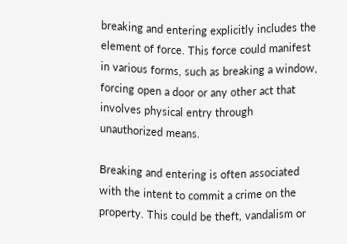breaking and entering explicitly includes the element of force. This force could manifest in various forms, such as breaking a window, forcing open a door or any other act that involves physical entry through unauthorized means.

Breaking and entering is often associated with the intent to commit a crime on the property. This could be theft, vandalism or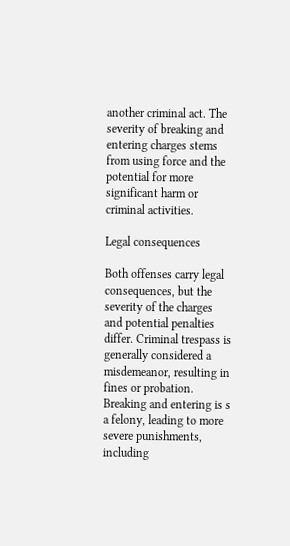another criminal act. The severity of breaking and entering charges stems from using force and the potential for more significant harm or criminal activities.

Legal consequences

Both offenses carry legal consequences, but the severity of the charges and potential penalties differ. Criminal trespass is generally considered a misdemeanor, resulting in fines or probation. Breaking and entering is s a felony, leading to more severe punishments, including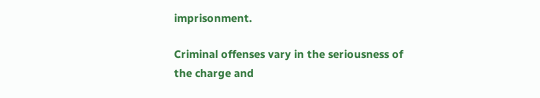imprisonment.

Criminal offenses vary in the seriousness of the charge and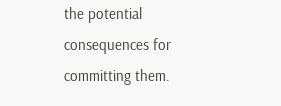the potential consequences for committing them.